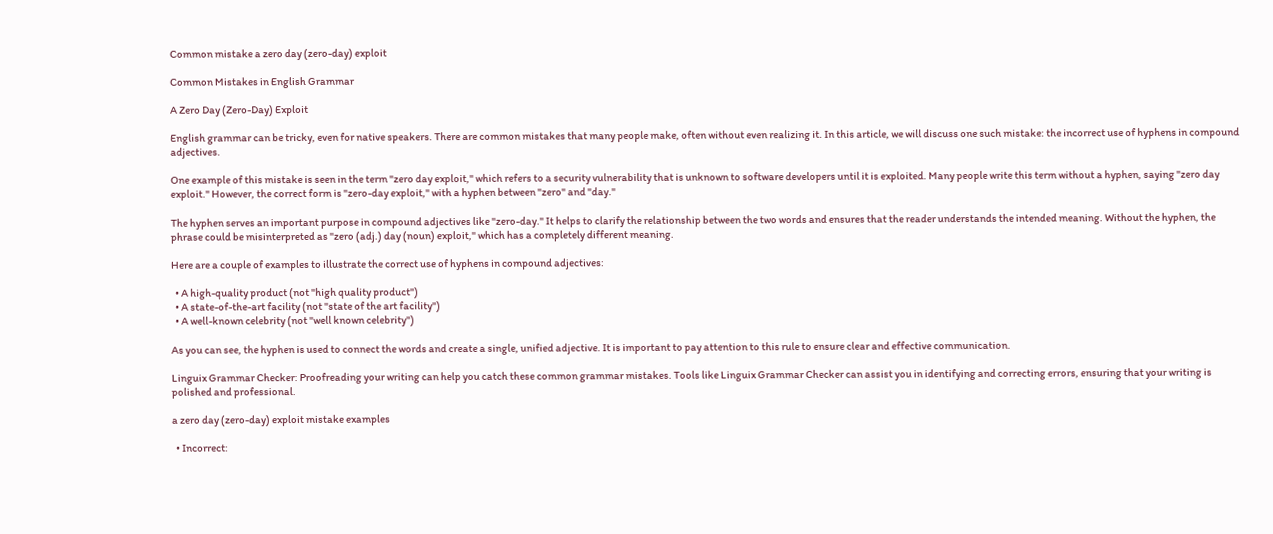Common mistake a zero day (zero-day) exploit

Common Mistakes in English Grammar

A Zero Day (Zero-Day) Exploit

English grammar can be tricky, even for native speakers. There are common mistakes that many people make, often without even realizing it. In this article, we will discuss one such mistake: the incorrect use of hyphens in compound adjectives.

One example of this mistake is seen in the term "zero day exploit," which refers to a security vulnerability that is unknown to software developers until it is exploited. Many people write this term without a hyphen, saying "zero day exploit." However, the correct form is "zero-day exploit," with a hyphen between "zero" and "day."

The hyphen serves an important purpose in compound adjectives like "zero-day." It helps to clarify the relationship between the two words and ensures that the reader understands the intended meaning. Without the hyphen, the phrase could be misinterpreted as "zero (adj.) day (noun) exploit," which has a completely different meaning.

Here are a couple of examples to illustrate the correct use of hyphens in compound adjectives:

  • A high-quality product (not "high quality product")
  • A state-of-the-art facility (not "state of the art facility")
  • A well-known celebrity (not "well known celebrity")

As you can see, the hyphen is used to connect the words and create a single, unified adjective. It is important to pay attention to this rule to ensure clear and effective communication.

Linguix Grammar Checker: Proofreading your writing can help you catch these common grammar mistakes. Tools like Linguix Grammar Checker can assist you in identifying and correcting errors, ensuring that your writing is polished and professional.

a zero day (zero-day) exploit mistake examples

  • Incorrect: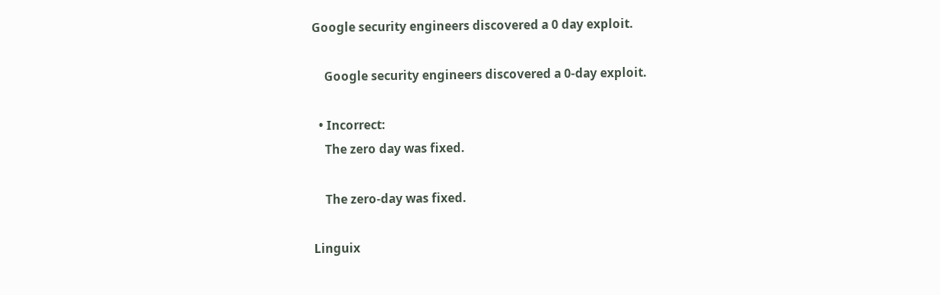Google security engineers discovered a 0 day exploit.

    Google security engineers discovered a 0-day exploit.

  • Incorrect:
    The zero day was fixed.

    The zero-day was fixed.

Linguix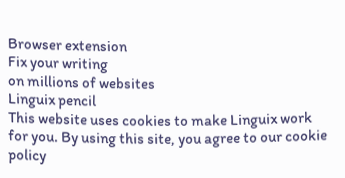Browser extension
Fix your writing
on millions of websites
Linguix pencil
This website uses cookies to make Linguix work for you. By using this site, you agree to our cookie policy